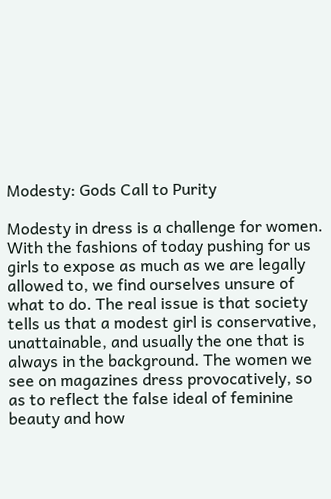Modesty: Gods Call to Purity

Modesty in dress is a challenge for women. With the fashions of today pushing for us girls to expose as much as we are legally allowed to, we find ourselves unsure of what to do. The real issue is that society tells us that a modest girl is conservative, unattainable, and usually the one that is always in the background. The women we see on magazines dress provocatively, so as to reflect the false ideal of feminine beauty and how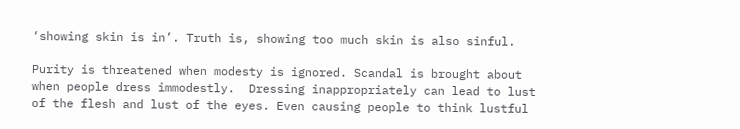‘showing skin is in’. Truth is, showing too much skin is also sinful.

Purity is threatened when modesty is ignored. Scandal is brought about when people dress immodestly.  Dressing inappropriately can lead to lust of the flesh and lust of the eyes. Even causing people to think lustful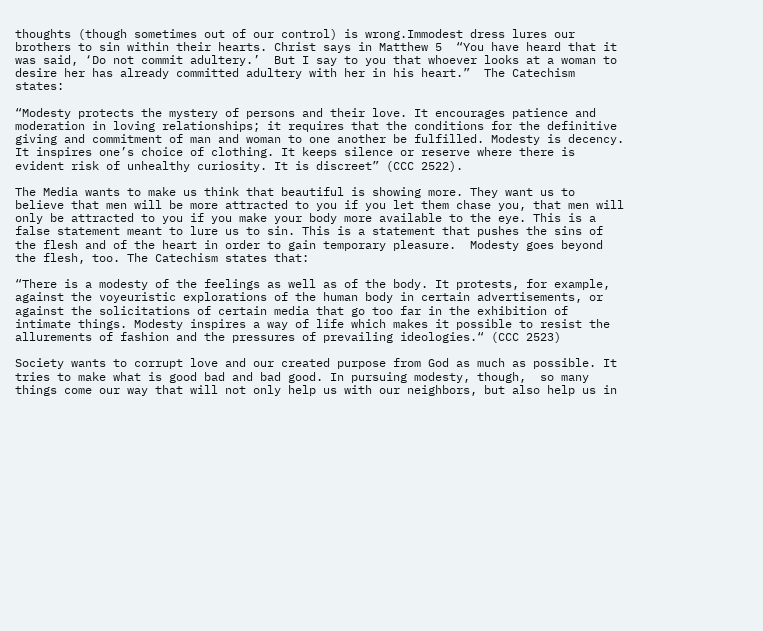thoughts (though sometimes out of our control) is wrong.Immodest dress lures our brothers to sin within their hearts. Christ says in Matthew 5  “You have heard that it was said, ‘Do not commit adultery.’  But I say to you that whoever looks at a woman to desire her has already committed adultery with her in his heart.”  The Catechism states:

“Modesty protects the mystery of persons and their love. It encourages patience and moderation in loving relationships; it requires that the conditions for the definitive giving and commitment of man and woman to one another be fulfilled. Modesty is decency. It inspires one’s choice of clothing. It keeps silence or reserve where there is evident risk of unhealthy curiosity. It is discreet” (CCC 2522).

The Media wants to make us think that beautiful is showing more. They want us to believe that men will be more attracted to you if you let them chase you, that men will only be attracted to you if you make your body more available to the eye. This is a false statement meant to lure us to sin. This is a statement that pushes the sins of the flesh and of the heart in order to gain temporary pleasure.  Modesty goes beyond the flesh, too. The Catechism states that:

“There is a modesty of the feelings as well as of the body. It protests, for example, against the voyeuristic explorations of the human body in certain advertisements, or against the solicitations of certain media that go too far in the exhibition of intimate things. Modesty inspires a way of life which makes it possible to resist the allurements of fashion and the pressures of prevailing ideologies.“ (CCC 2523)

Society wants to corrupt love and our created purpose from God as much as possible. It tries to make what is good bad and bad good. In pursuing modesty, though,  so many things come our way that will not only help us with our neighbors, but also help us in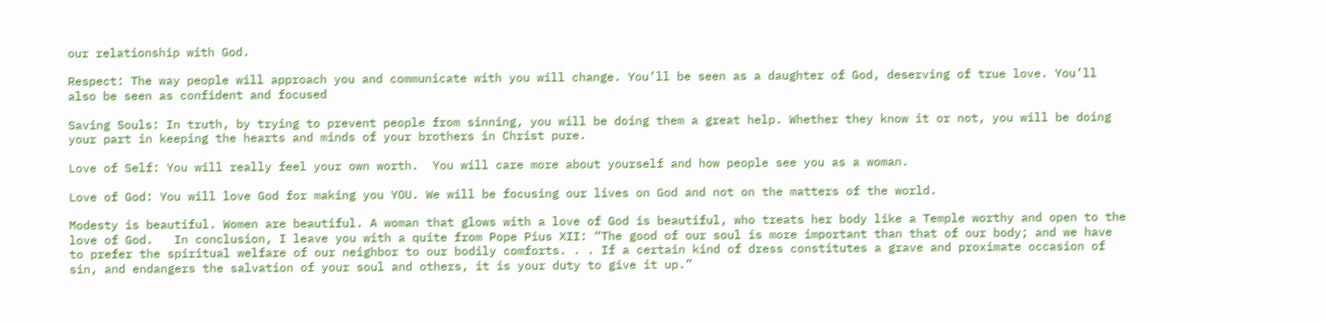our relationship with God.

Respect: The way people will approach you and communicate with you will change. You’ll be seen as a daughter of God, deserving of true love. You’ll also be seen as confident and focused

Saving Souls: In truth, by trying to prevent people from sinning, you will be doing them a great help. Whether they know it or not, you will be doing your part in keeping the hearts and minds of your brothers in Christ pure.

Love of Self: You will really feel your own worth.  You will care more about yourself and how people see you as a woman.

Love of God: You will love God for making you YOU. We will be focusing our lives on God and not on the matters of the world.

Modesty is beautiful. Women are beautiful. A woman that glows with a love of God is beautiful, who treats her body like a Temple worthy and open to the love of God.   In conclusion, I leave you with a quite from Pope Pius XII: “The good of our soul is more important than that of our body; and we have to prefer the spiritual welfare of our neighbor to our bodily comforts. . . If a certain kind of dress constitutes a grave and proximate occasion of sin, and endangers the salvation of your soul and others, it is your duty to give it up.”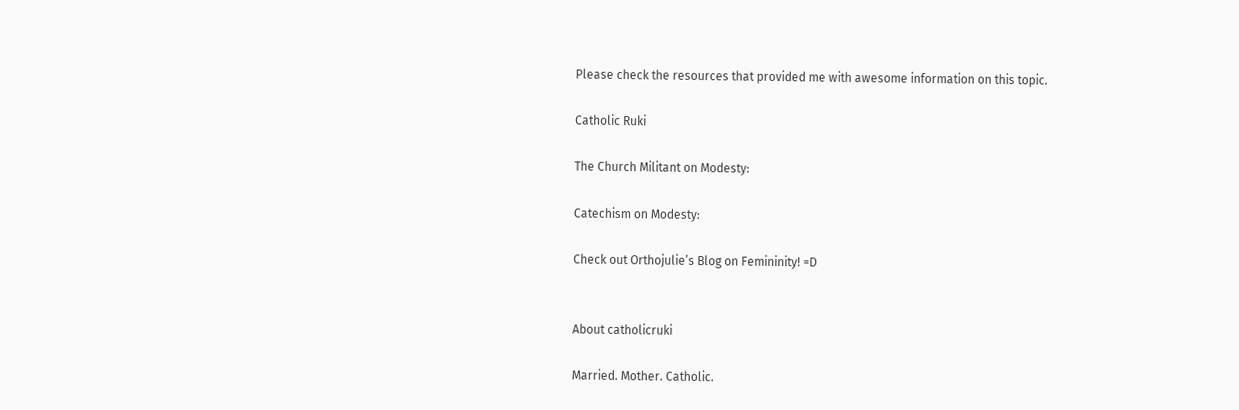Please check the resources that provided me with awesome information on this topic.

Catholic Ruki

The Church Militant on Modesty:

Catechism on Modesty:

Check out Orthojulie’s Blog on Femininity! =D


About catholicruki

Married. Mother. Catholic.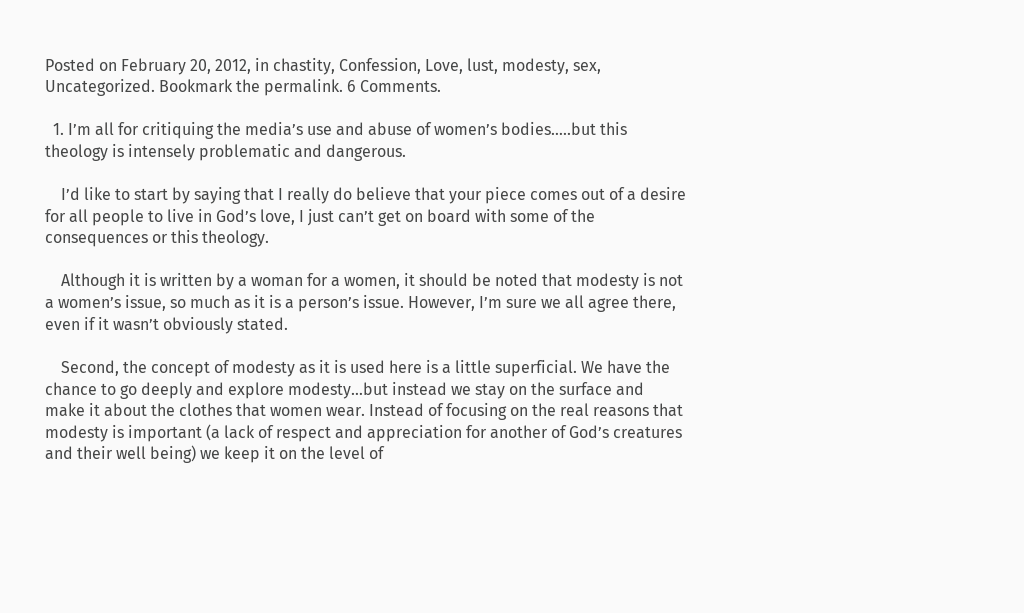Posted on February 20, 2012, in chastity, Confession, Love, lust, modesty, sex, Uncategorized. Bookmark the permalink. 6 Comments.

  1. I’m all for critiquing the media’s use and abuse of women’s bodies…..but this theology is intensely problematic and dangerous.

    I’d like to start by saying that I really do believe that your piece comes out of a desire for all people to live in God’s love, I just can’t get on board with some of the consequences or this theology.

    Although it is written by a woman for a women, it should be noted that modesty is not a women’s issue, so much as it is a person’s issue. However, I’m sure we all agree there, even if it wasn’t obviously stated.

    Second, the concept of modesty as it is used here is a little superficial. We have the chance to go deeply and explore modesty…but instead we stay on the surface and make it about the clothes that women wear. Instead of focusing on the real reasons that modesty is important (a lack of respect and appreciation for another of God’s creatures and their well being) we keep it on the level of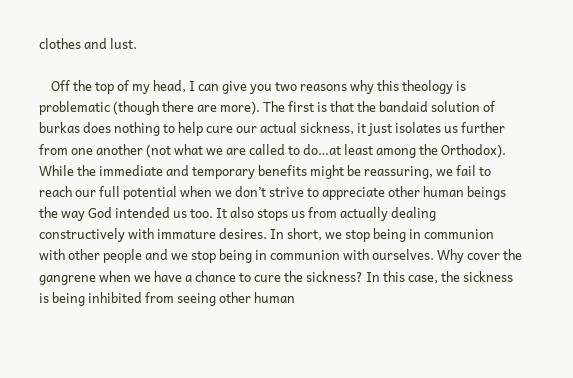clothes and lust.

    Off the top of my head, I can give you two reasons why this theology is problematic (though there are more). The first is that the bandaid solution of burkas does nothing to help cure our actual sickness, it just isolates us further from one another (not what we are called to do…at least among the Orthodox). While the immediate and temporary benefits might be reassuring, we fail to reach our full potential when we don’t strive to appreciate other human beings the way God intended us too. It also stops us from actually dealing constructively with immature desires. In short, we stop being in communion with other people and we stop being in communion with ourselves. Why cover the gangrene when we have a chance to cure the sickness? In this case, the sickness is being inhibited from seeing other human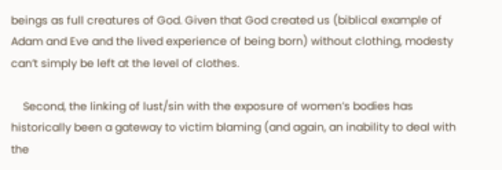beings as full creatures of God. Given that God created us (biblical example of Adam and Eve and the lived experience of being born) without clothing, modesty can’t simply be left at the level of clothes.

    Second, the linking of lust/sin with the exposure of women’s bodies has historically been a gateway to victim blaming (and again, an inability to deal with the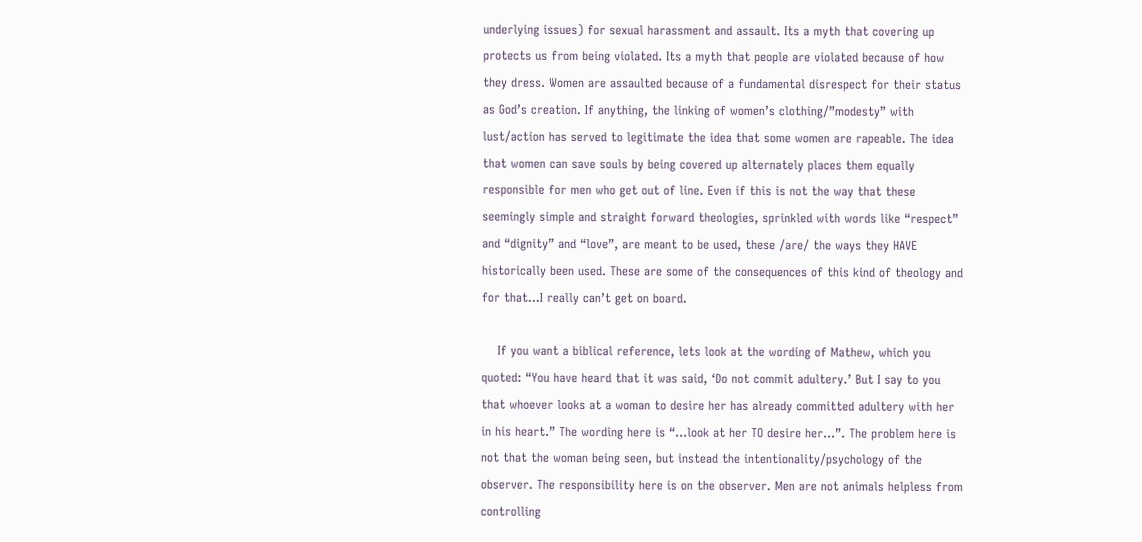underlying issues) for sexual harassment and assault. Its a myth that covering up protects us from being violated. Its a myth that people are violated because of how they dress. Women are assaulted because of a fundamental disrespect for their status as God’s creation. If anything, the linking of women’s clothing/”modesty” with lust/action has served to legitimate the idea that some women are rapeable. The idea that women can save souls by being covered up alternately places them equally responsible for men who get out of line. Even if this is not the way that these seemingly simple and straight forward theologies, sprinkled with words like “respect” and “dignity” and “love”, are meant to be used, these /are/ the ways they HAVE historically been used. These are some of the consequences of this kind of theology and for that…I really can’t get on board.

    If you want a biblical reference, lets look at the wording of Mathew, which you quoted: “You have heard that it was said, ‘Do not commit adultery.’ But I say to you that whoever looks at a woman to desire her has already committed adultery with her in his heart.” The wording here is “…look at her TO desire her…”. The problem here is not that the woman being seen, but instead the intentionality/psychology of the observer. The responsibility here is on the observer. Men are not animals helpless from controlling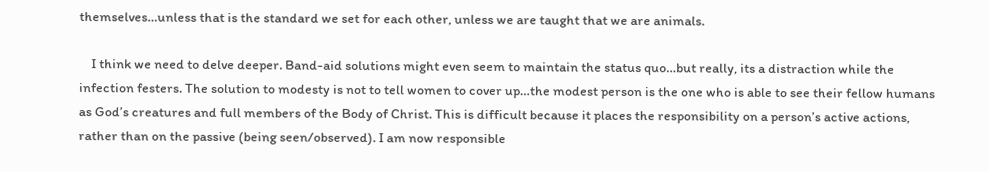themselves…unless that is the standard we set for each other, unless we are taught that we are animals.

    I think we need to delve deeper. Band-aid solutions might even seem to maintain the status quo…but really, its a distraction while the infection festers. The solution to modesty is not to tell women to cover up…the modest person is the one who is able to see their fellow humans as God’s creatures and full members of the Body of Christ. This is difficult because it places the responsibility on a person’s active actions, rather than on the passive (being seen/observed). I am now responsible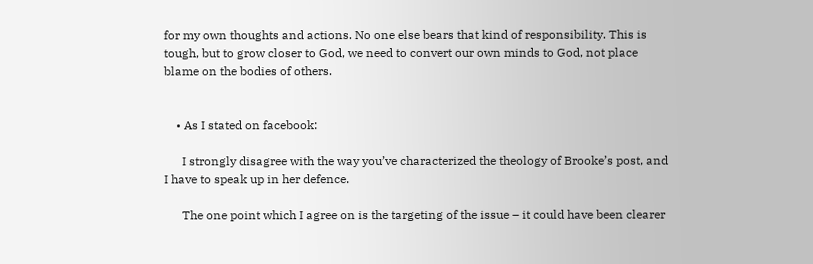for my own thoughts and actions. No one else bears that kind of responsibility. This is tough, but to grow closer to God, we need to convert our own minds to God, not place blame on the bodies of others.


    • As I stated on facebook:

      I strongly disagree with the way you’ve characterized the theology of Brooke’s post, and I have to speak up in her defence.

      The one point which I agree on is the targeting of the issue – it could have been clearer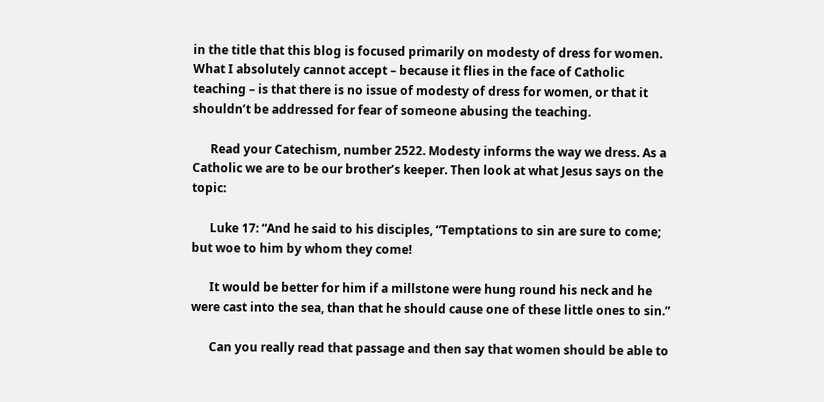in the title that this blog is focused primarily on modesty of dress for women. What I absolutely cannot accept – because it flies in the face of Catholic teaching – is that there is no issue of modesty of dress for women, or that it shouldn’t be addressed for fear of someone abusing the teaching.

      Read your Catechism, number 2522. Modesty informs the way we dress. As a Catholic we are to be our brother’s keeper. Then look at what Jesus says on the topic:

      Luke 17: “And he said to his disciples, “Temptations to sin are sure to come; but woe to him by whom they come!

      It would be better for him if a millstone were hung round his neck and he were cast into the sea, than that he should cause one of these little ones to sin.”

      Can you really read that passage and then say that women should be able to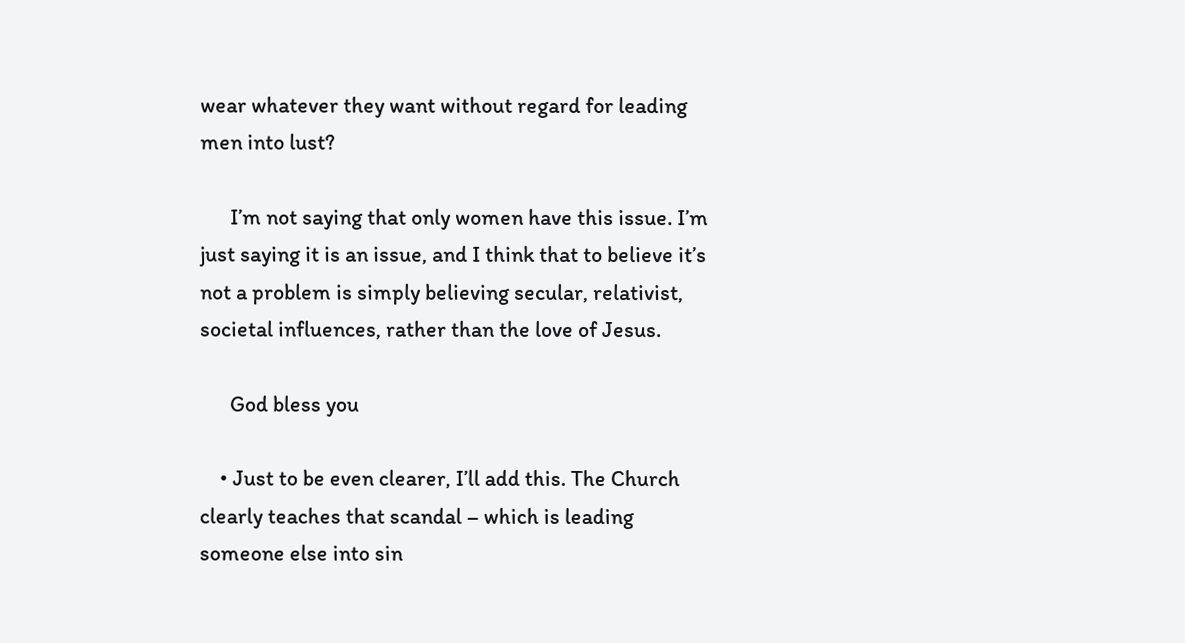wear whatever they want without regard for leading men into lust?

      I’m not saying that only women have this issue. I’m just saying it is an issue, and I think that to believe it’s not a problem is simply believing secular, relativist, societal influences, rather than the love of Jesus.

      God bless you

    • Just to be even clearer, I’ll add this. The Church clearly teaches that scandal – which is leading someone else into sin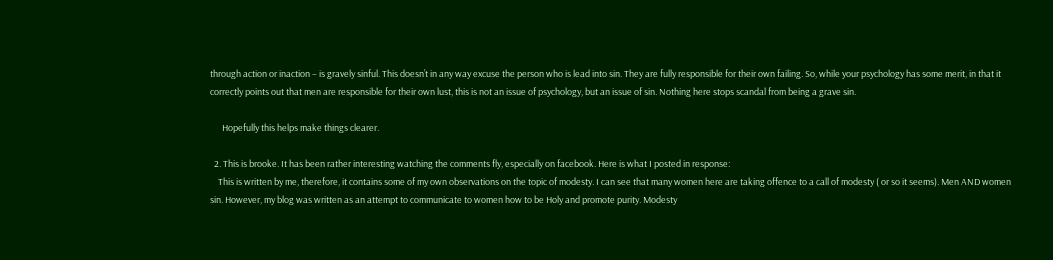through action or inaction – is gravely sinful. This doesn’t in any way excuse the person who is lead into sin. They are fully responsible for their own failing. So, while your psychology has some merit, in that it correctly points out that men are responsible for their own lust, this is not an issue of psychology, but an issue of sin. Nothing here stops scandal from being a grave sin.

      Hopefully this helps make things clearer.

  2. This is brooke. It has been rather interesting watching the comments fly, especially on facebook. Here is what I posted in response:
    This is written by me, therefore, it contains some of my own observations on the topic of modesty. I can see that many women here are taking offence to a call of modesty ( or so it seems). Men AND women sin. However, my blog was written as an attempt to communicate to women how to be Holy and promote purity. Modesty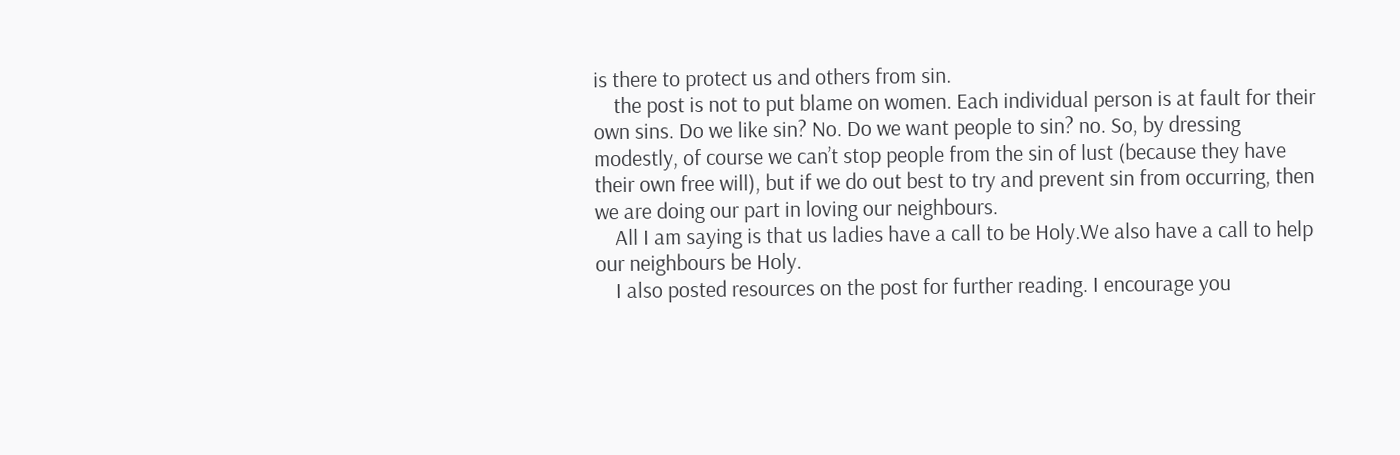is there to protect us and others from sin.
    the post is not to put blame on women. Each individual person is at fault for their own sins. Do we like sin? No. Do we want people to sin? no. So, by dressing modestly, of course we can’t stop people from the sin of lust (because they have their own free will), but if we do out best to try and prevent sin from occurring, then we are doing our part in loving our neighbours.
    All I am saying is that us ladies have a call to be Holy.We also have a call to help our neighbours be Holy.
    I also posted resources on the post for further reading. I encourage you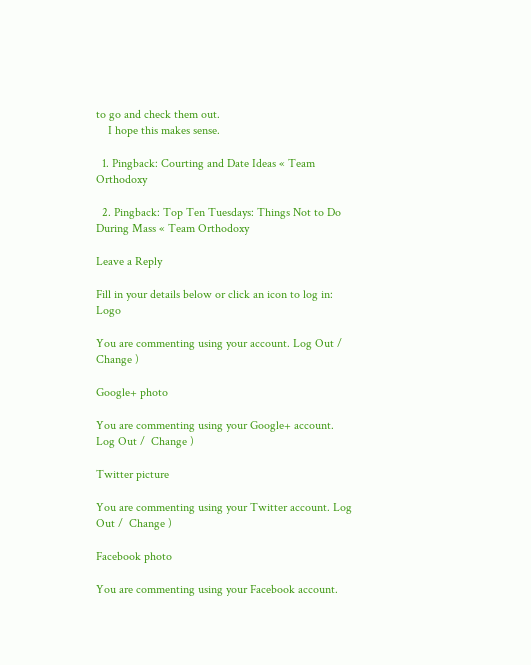to go and check them out.
    I hope this makes sense.

  1. Pingback: Courting and Date Ideas « Team Orthodoxy

  2. Pingback: Top Ten Tuesdays: Things Not to Do During Mass « Team Orthodoxy

Leave a Reply

Fill in your details below or click an icon to log in: Logo

You are commenting using your account. Log Out /  Change )

Google+ photo

You are commenting using your Google+ account. Log Out /  Change )

Twitter picture

You are commenting using your Twitter account. Log Out /  Change )

Facebook photo

You are commenting using your Facebook account.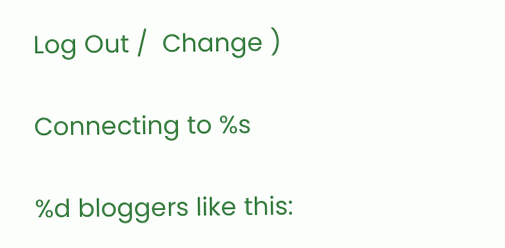Log Out /  Change )

Connecting to %s

%d bloggers like this: